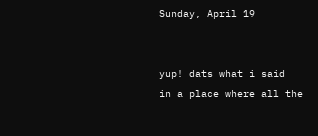Sunday, April 19


yup! dats what i said
in a place where all the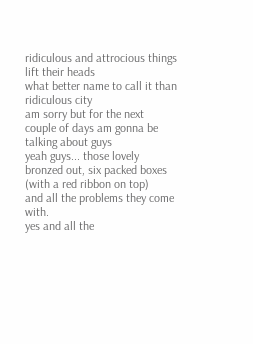ridiculous and attrocious things lift their heads
what better name to call it than ridiculous city
am sorry but for the next couple of days am gonna be talking about guys
yeah guys... those lovely bronzed out, six packed boxes (with a red ribbon on top)
and all the problems they come with.
yes and all the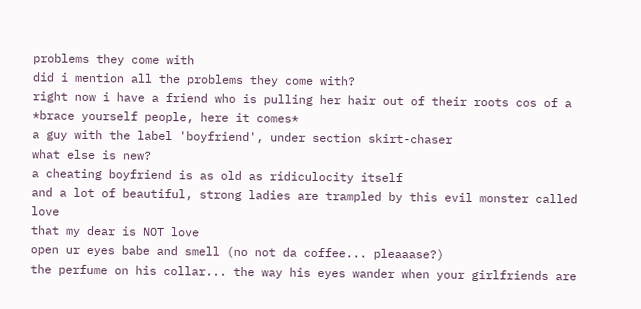problems they come with
did i mention all the problems they come with?
right now i have a friend who is pulling her hair out of their roots cos of a
*brace yourself people, here it comes*
a guy with the label 'boyfriend', under section skirt-chaser
what else is new?
a cheating boyfriend is as old as ridiculocity itself
and a lot of beautiful, strong ladies are trampled by this evil monster called love
that my dear is NOT love
open ur eyes babe and smell (no not da coffee... pleaaase?)
the perfume on his collar... the way his eyes wander when your girlfriends are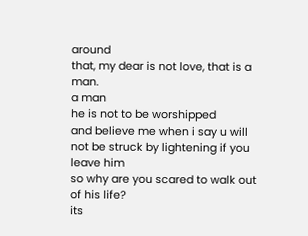around
that, my dear is not love, that is a man.
a man
he is not to be worshipped
and believe me when i say u will not be struck by lightening if you leave him
so why are you scared to walk out of his life?
its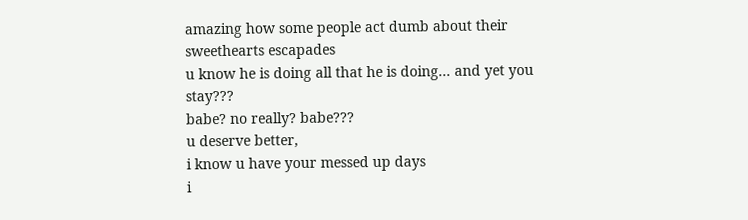amazing how some people act dumb about their sweethearts escapades
u know he is doing all that he is doing... and yet you stay???
babe? no really? babe???
u deserve better,
i know u have your messed up days
i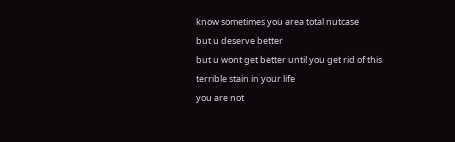know sometimes you area total nutcase
but u deserve better
but u wont get better until you get rid of this terrible stain in your life
you are not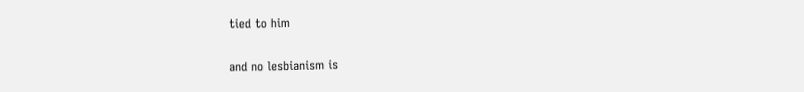tied to him

and no lesbianism is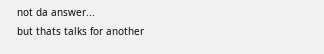not da answer...
but thats talks for another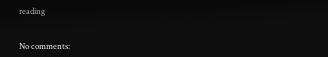reading


No comments: